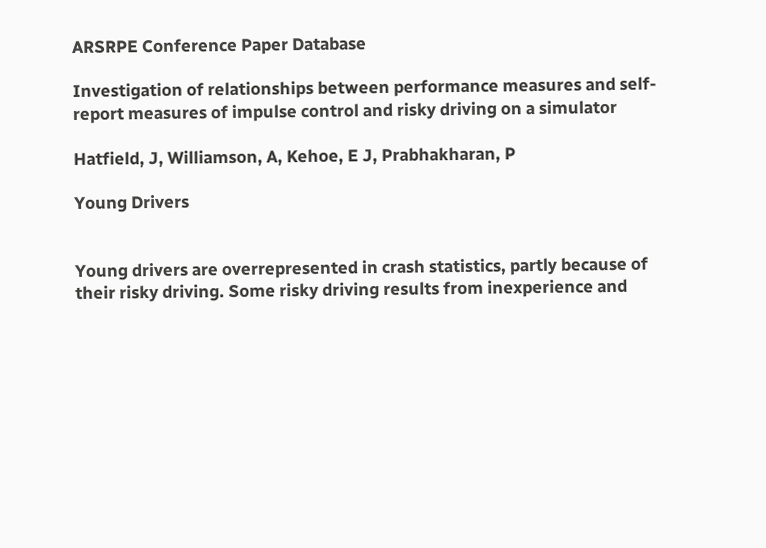ARSRPE Conference Paper Database

Investigation of relationships between performance measures and self-report measures of impulse control and risky driving on a simulator

Hatfield, J, Williamson, A, Kehoe, E J, Prabhakharan, P

Young Drivers


Young drivers are overrepresented in crash statistics, partly because of their risky driving. Some risky driving results from inexperience and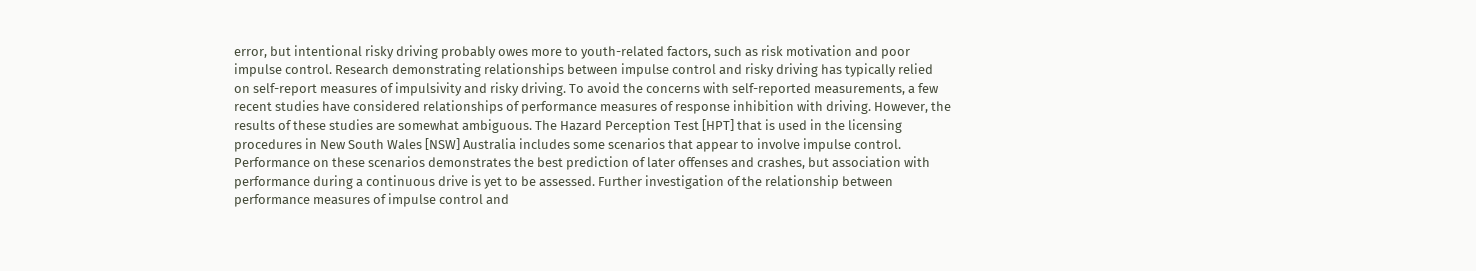error, but intentional risky driving probably owes more to youth-related factors, such as risk motivation and poor impulse control. Research demonstrating relationships between impulse control and risky driving has typically relied on self-report measures of impulsivity and risky driving. To avoid the concerns with self-reported measurements, a few recent studies have considered relationships of performance measures of response inhibition with driving. However, the results of these studies are somewhat ambiguous. The Hazard Perception Test [HPT] that is used in the licensing procedures in New South Wales [NSW] Australia includes some scenarios that appear to involve impulse control. Performance on these scenarios demonstrates the best prediction of later offenses and crashes, but association with performance during a continuous drive is yet to be assessed. Further investigation of the relationship between performance measures of impulse control and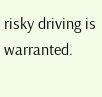risky driving is warranted.